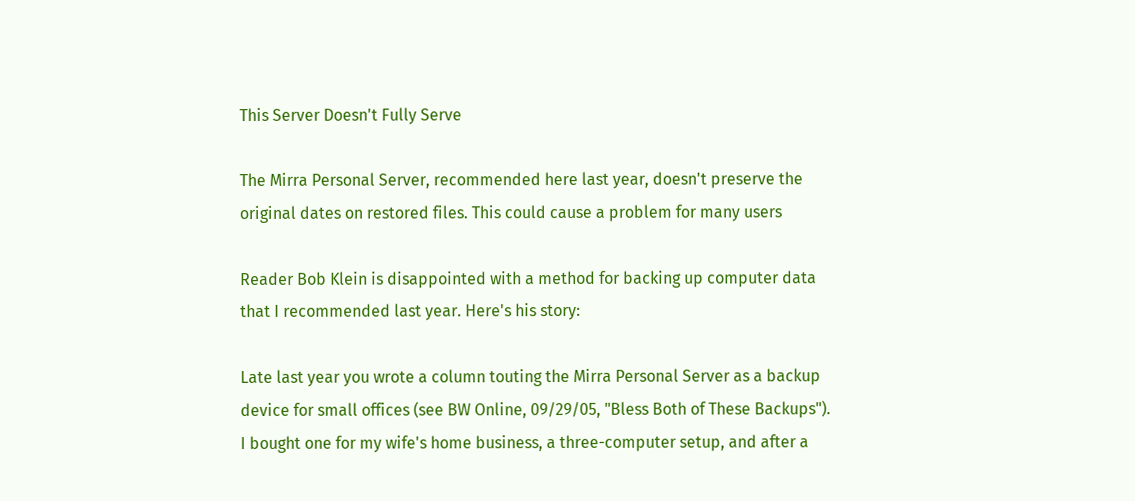This Server Doesn't Fully Serve

The Mirra Personal Server, recommended here last year, doesn't preserve the original dates on restored files. This could cause a problem for many users

Reader Bob Klein is disappointed with a method for backing up computer data that I recommended last year. Here's his story:

Late last year you wrote a column touting the Mirra Personal Server as a backup device for small offices (see BW Online, 09/29/05, "Bless Both of These Backups"). I bought one for my wife's home business, a three-computer setup, and after a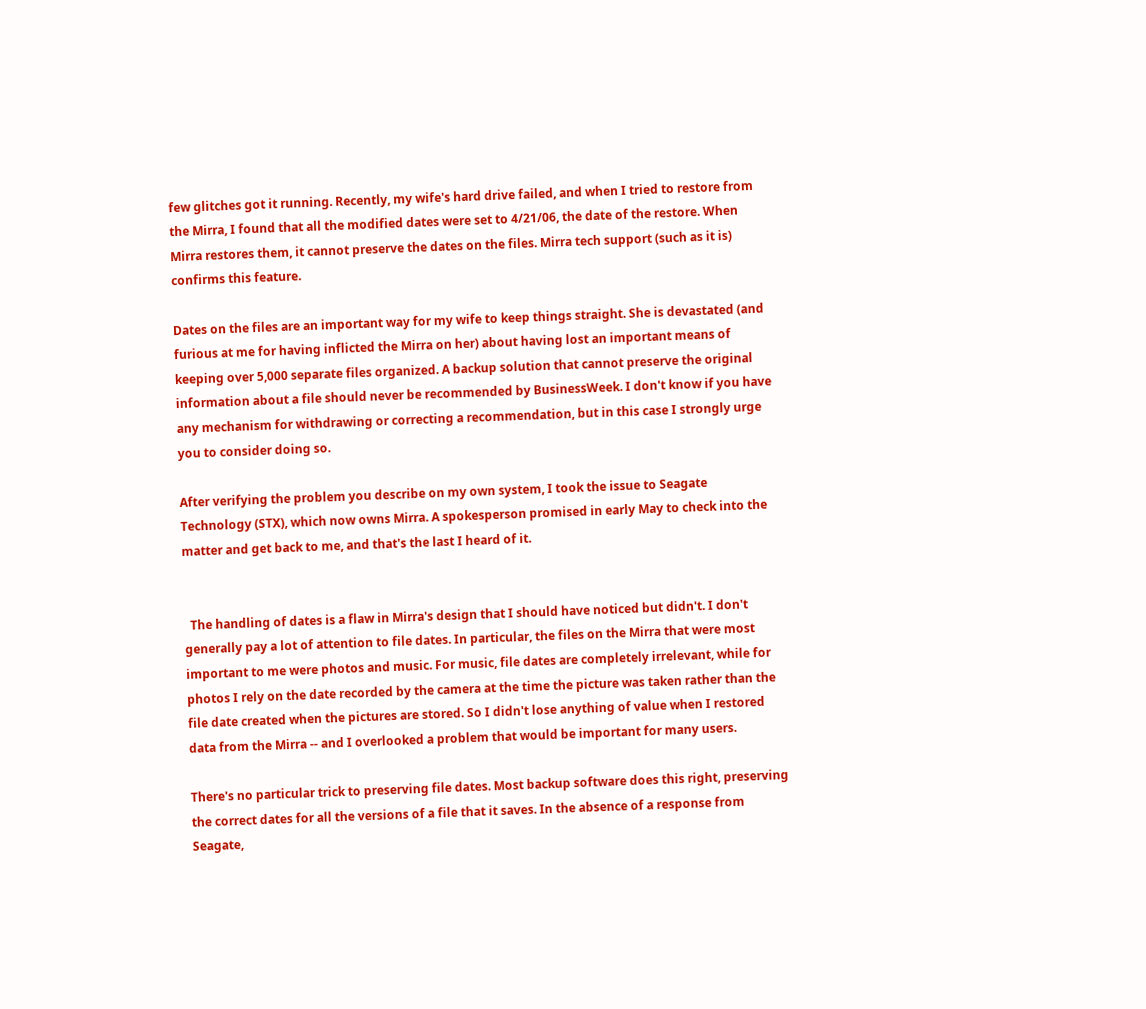few glitches got it running. Recently, my wife's hard drive failed, and when I tried to restore from the Mirra, I found that all the modified dates were set to 4/21/06, the date of the restore. When Mirra restores them, it cannot preserve the dates on the files. Mirra tech support (such as it is) confirms this feature.

Dates on the files are an important way for my wife to keep things straight. She is devastated (and furious at me for having inflicted the Mirra on her) about having lost an important means of keeping over 5,000 separate files organized. A backup solution that cannot preserve the original information about a file should never be recommended by BusinessWeek. I don't know if you have any mechanism for withdrawing or correcting a recommendation, but in this case I strongly urge you to consider doing so.

After verifying the problem you describe on my own system, I took the issue to Seagate Technology (STX), which now owns Mirra. A spokesperson promised in early May to check into the matter and get back to me, and that's the last I heard of it.


  The handling of dates is a flaw in Mirra's design that I should have noticed but didn't. I don't generally pay a lot of attention to file dates. In particular, the files on the Mirra that were most important to me were photos and music. For music, file dates are completely irrelevant, while for photos I rely on the date recorded by the camera at the time the picture was taken rather than the file date created when the pictures are stored. So I didn't lose anything of value when I restored data from the Mirra -- and I overlooked a problem that would be important for many users.

There's no particular trick to preserving file dates. Most backup software does this right, preserving the correct dates for all the versions of a file that it saves. In the absence of a response from Seagate,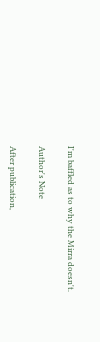I'm baffled as to why the Mirra doesn't.

Author's Note

After publication,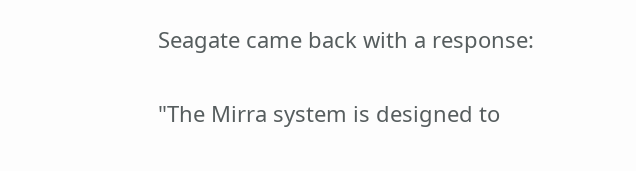Seagate came back with a response:

"The Mirra system is designed to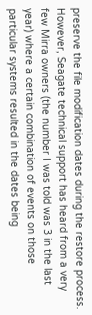preserve the file modification dates during the restore process. However, Seagate technical support has heard from a very few Mirra owners (the number I was told was 3 in the last year) where a certain combination of events on those particular systems resulted in the dates being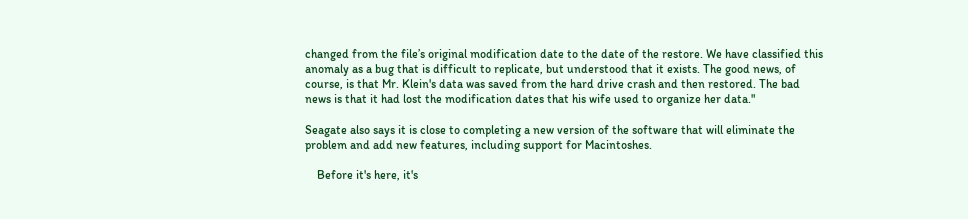changed from the file’s original modification date to the date of the restore. We have classified this anomaly as a bug that is difficult to replicate, but understood that it exists. The good news, of course, is that Mr. Klein's data was saved from the hard drive crash and then restored. The bad news is that it had lost the modification dates that his wife used to organize her data."

Seagate also says it is close to completing a new version of the software that will eliminate the problem and add new features, including support for Macintoshes.

    Before it's here, it's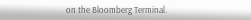on the Bloomberg Terminal.